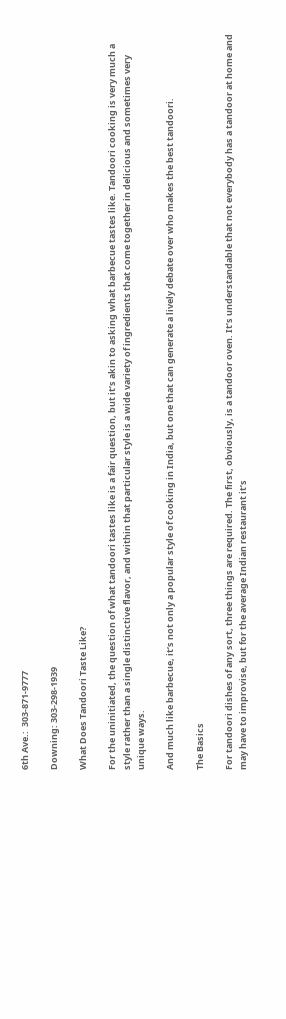6th Ave.:  303-871-9777

Downing: 303-298-1939

What Does Tandoori Taste Like?

For the uninitiated, the question of what tandoori tastes like is a fair question, but it’s akin to asking what barbecue tastes like. Tandoori cooking is very much a style rather than a single distinctive flavor, and within that particular style is a wide variety of ingredients that come together in delicious and sometimes very unique ways.

And much like barbecue, it’s not only a popular style of cooking in India, but one that can generate a lively debate over who makes the best tandoori.

The Basics

For tandoori dishes of any sort, three things are required. The first, obviously, is a tandoor oven. It’s understandable that not everybody has a tandoor at home and may have to improvise, but for the average Indian restaurant it’s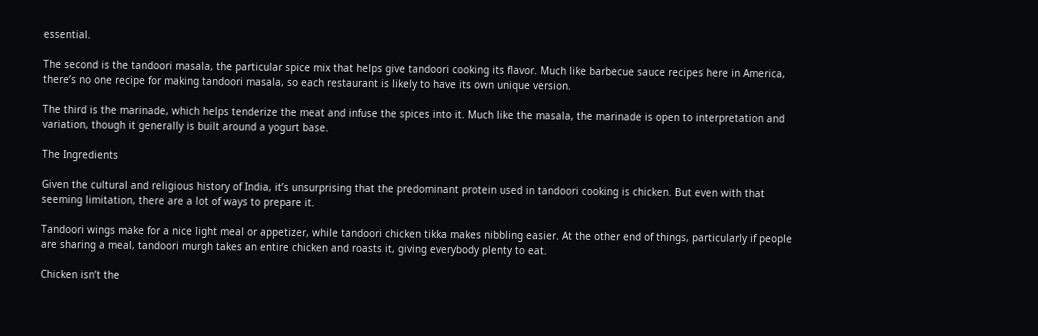essential.

The second is the tandoori masala, the particular spice mix that helps give tandoori cooking its flavor. Much like barbecue sauce recipes here in America, there’s no one recipe for making tandoori masala, so each restaurant is likely to have its own unique version.

The third is the marinade, which helps tenderize the meat and infuse the spices into it. Much like the masala, the marinade is open to interpretation and variation, though it generally is built around a yogurt base.

The Ingredients

Given the cultural and religious history of India, it’s unsurprising that the predominant protein used in tandoori cooking is chicken. But even with that seeming limitation, there are a lot of ways to prepare it.

Tandoori wings make for a nice light meal or appetizer, while tandoori chicken tikka makes nibbling easier. At the other end of things, particularly if people are sharing a meal, tandoori murgh takes an entire chicken and roasts it, giving everybody plenty to eat.

Chicken isn’t the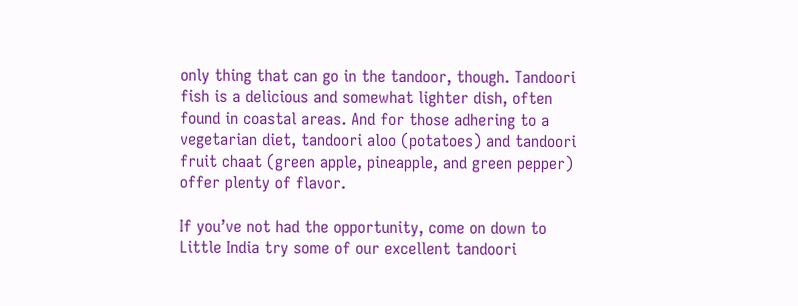only thing that can go in the tandoor, though. Tandoori fish is a delicious and somewhat lighter dish, often found in coastal areas. And for those adhering to a vegetarian diet, tandoori aloo (potatoes) and tandoori fruit chaat (green apple, pineapple, and green pepper) offer plenty of flavor.

If you’ve not had the opportunity, come on down to Little India try some of our excellent tandoori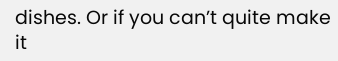dishes. Or if you can’t quite make it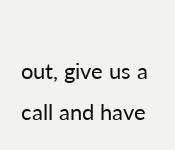out, give us a call and have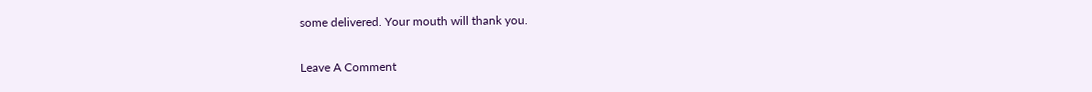some delivered. Your mouth will thank you.

Leave A Comment